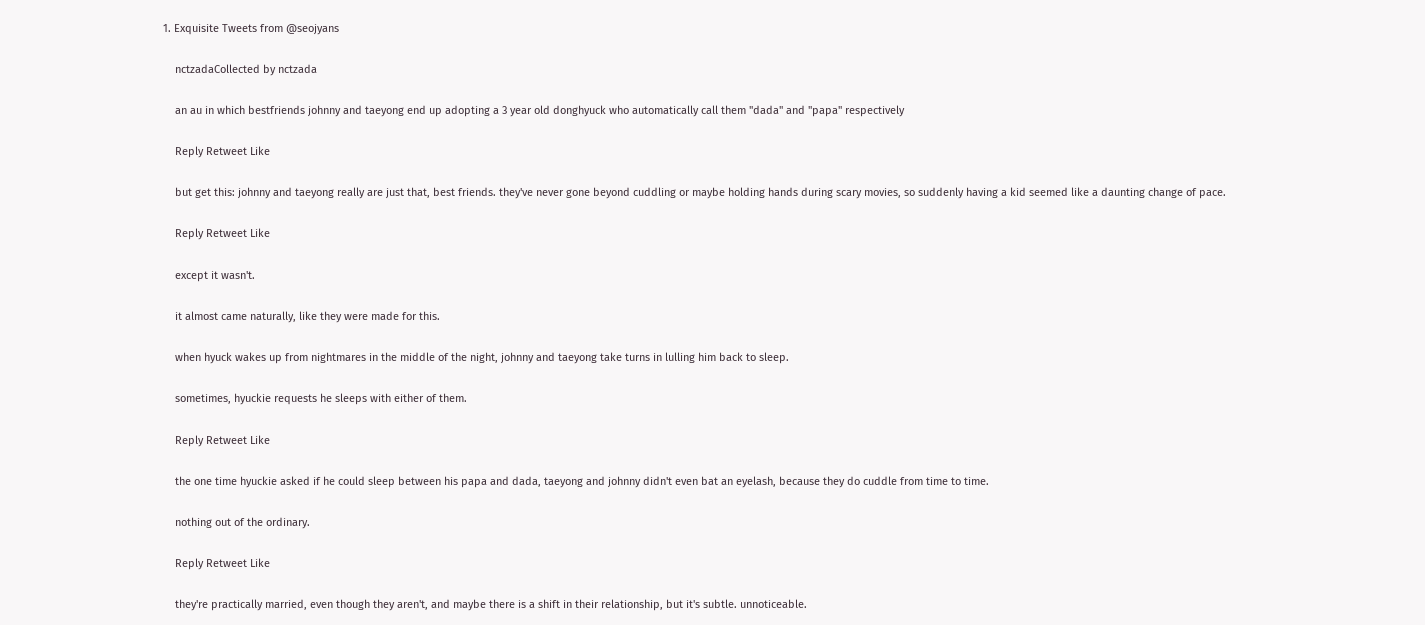1. Exquisite Tweets from @seojyans

    nctzadaCollected by nctzada

    an au in which bestfriends johnny and taeyong end up adopting a 3 year old donghyuck who automatically call them "dada" and "papa" respectively

    Reply Retweet Like

    but get this: johnny and taeyong really are just that, best friends. they've never gone beyond cuddling or maybe holding hands during scary movies, so suddenly having a kid seemed like a daunting change of pace.

    Reply Retweet Like

    except it wasn't.

    it almost came naturally, like they were made for this.

    when hyuck wakes up from nightmares in the middle of the night, johnny and taeyong take turns in lulling him back to sleep.

    sometimes, hyuckie requests he sleeps with either of them.

    Reply Retweet Like

    the one time hyuckie asked if he could sleep between his papa and dada, taeyong and johnny didn't even bat an eyelash, because they do cuddle from time to time.

    nothing out of the ordinary.

    Reply Retweet Like

    they're practically married, even though they aren't, and maybe there is a shift in their relationship, but it's subtle. unnoticeable.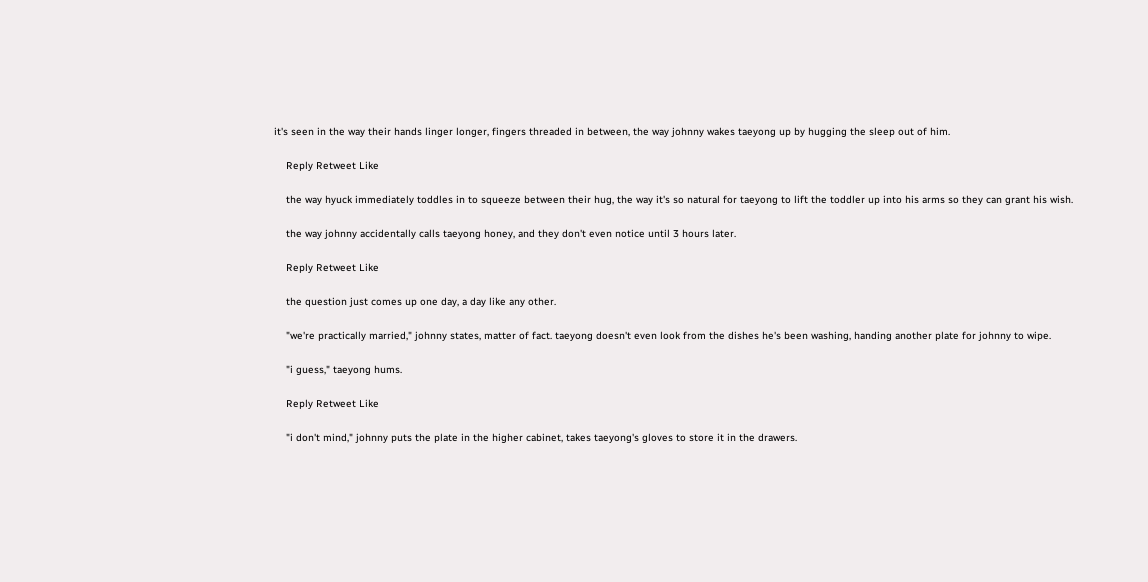it's seen in the way their hands linger longer, fingers threaded in between, the way johnny wakes taeyong up by hugging the sleep out of him.

    Reply Retweet Like

    the way hyuck immediately toddles in to squeeze between their hug, the way it's so natural for taeyong to lift the toddler up into his arms so they can grant his wish.

    the way johnny accidentally calls taeyong honey, and they don't even notice until 3 hours later.

    Reply Retweet Like

    the question just comes up one day, a day like any other.

    "we're practically married," johnny states, matter of fact. taeyong doesn't even look from the dishes he's been washing, handing another plate for johnny to wipe.

    "i guess," taeyong hums.

    Reply Retweet Like

    "i don't mind," johnny puts the plate in the higher cabinet, takes taeyong's gloves to store it in the drawers.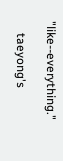"like--everything."

    taeyong's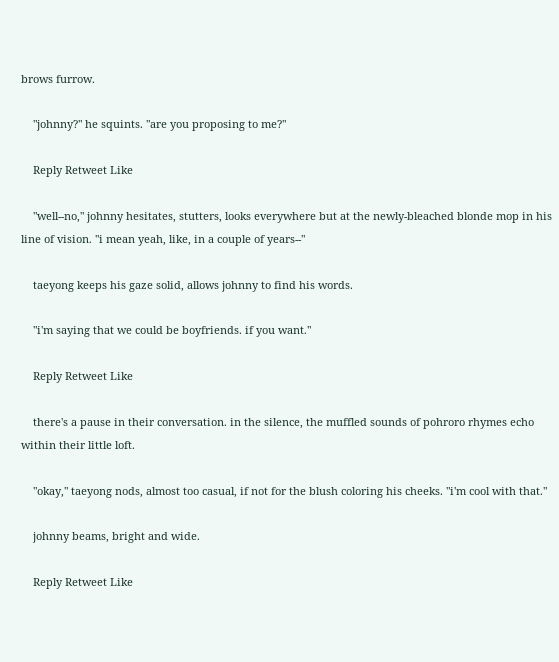brows furrow.

    "johnny?" he squints. "are you proposing to me?"

    Reply Retweet Like

    "well--no," johnny hesitates, stutters, looks everywhere but at the newly-bleached blonde mop in his line of vision. "i mean yeah, like, in a couple of years--"

    taeyong keeps his gaze solid, allows johnny to find his words.

    "i'm saying that we could be boyfriends. if you want."

    Reply Retweet Like

    there's a pause in their conversation. in the silence, the muffled sounds of pohroro rhymes echo within their little loft.

    "okay," taeyong nods, almost too casual, if not for the blush coloring his cheeks. "i'm cool with that."

    johnny beams, bright and wide.

    Reply Retweet Like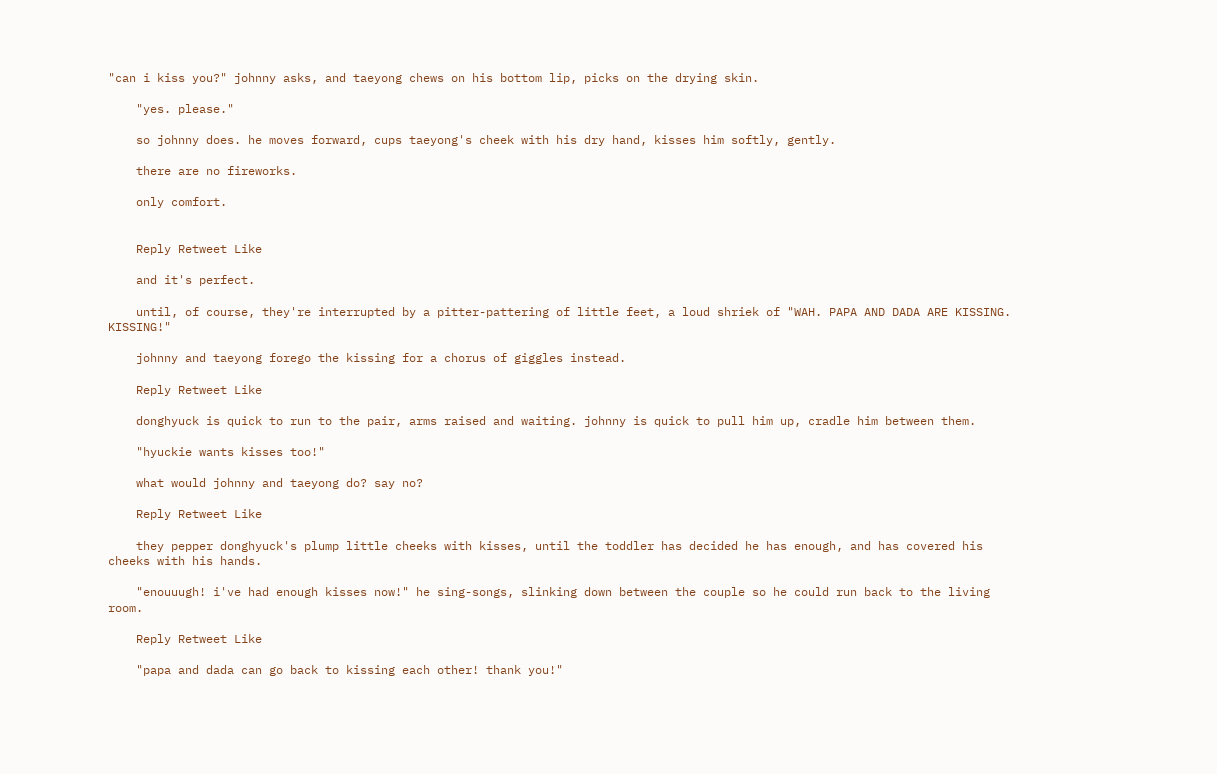"can i kiss you?" johnny asks, and taeyong chews on his bottom lip, picks on the drying skin.

    "yes. please."

    so johnny does. he moves forward, cups taeyong's cheek with his dry hand, kisses him softly, gently.

    there are no fireworks.

    only comfort.


    Reply Retweet Like

    and it's perfect.

    until, of course, they're interrupted by a pitter-pattering of little feet, a loud shriek of "WAH. PAPA AND DADA ARE KISSING. KISSING!"

    johnny and taeyong forego the kissing for a chorus of giggles instead.

    Reply Retweet Like

    donghyuck is quick to run to the pair, arms raised and waiting. johnny is quick to pull him up, cradle him between them.

    "hyuckie wants kisses too!"

    what would johnny and taeyong do? say no?

    Reply Retweet Like

    they pepper donghyuck's plump little cheeks with kisses, until the toddler has decided he has enough, and has covered his cheeks with his hands.

    "enouuugh! i've had enough kisses now!" he sing-songs, slinking down between the couple so he could run back to the living room.

    Reply Retweet Like

    "papa and dada can go back to kissing each other! thank you!"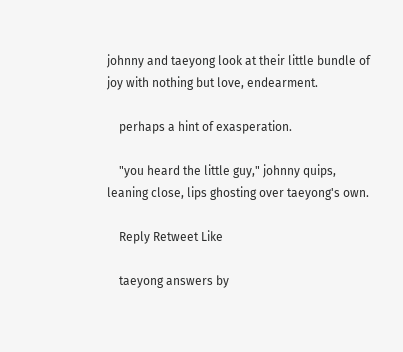johnny and taeyong look at their little bundle of joy with nothing but love, endearment.

    perhaps a hint of exasperation.

    "you heard the little guy," johnny quips, leaning close, lips ghosting over taeyong's own.

    Reply Retweet Like

    taeyong answers by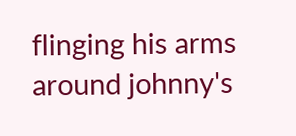flinging his arms around johnny's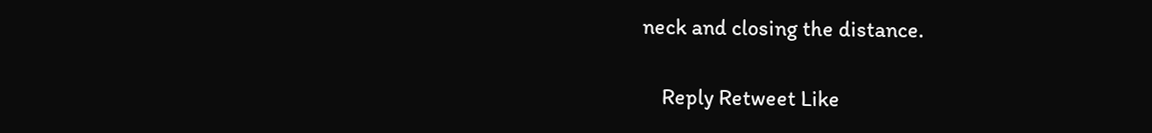neck and closing the distance.

    Reply Retweet Like